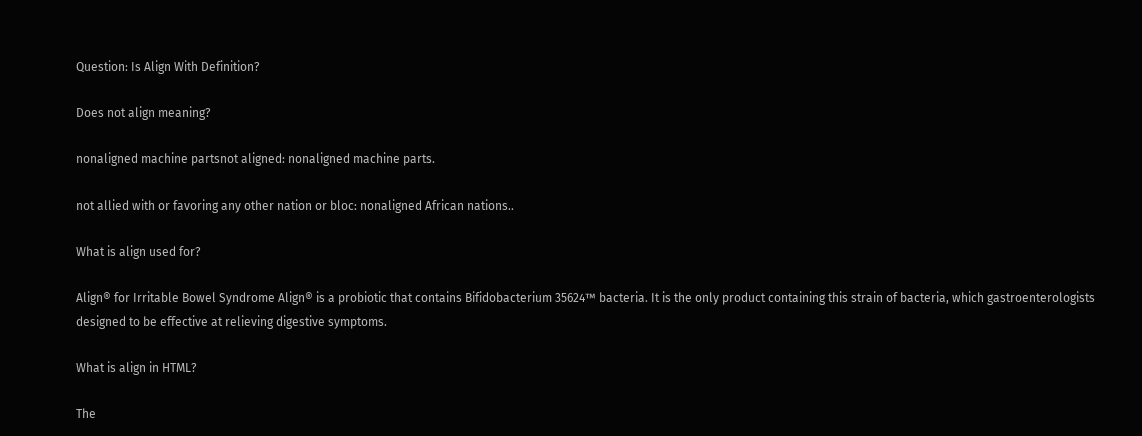Question: Is Align With Definition?

Does not align meaning?

nonaligned machine partsnot aligned: nonaligned machine parts.

not allied with or favoring any other nation or bloc: nonaligned African nations..

What is align used for?

Align® for Irritable Bowel Syndrome Align® is a probiotic that contains Bifidobacterium 35624™ bacteria. It is the only product containing this strain of bacteria, which gastroenterologists designed to be effective at relieving digestive symptoms.

What is align in HTML?

The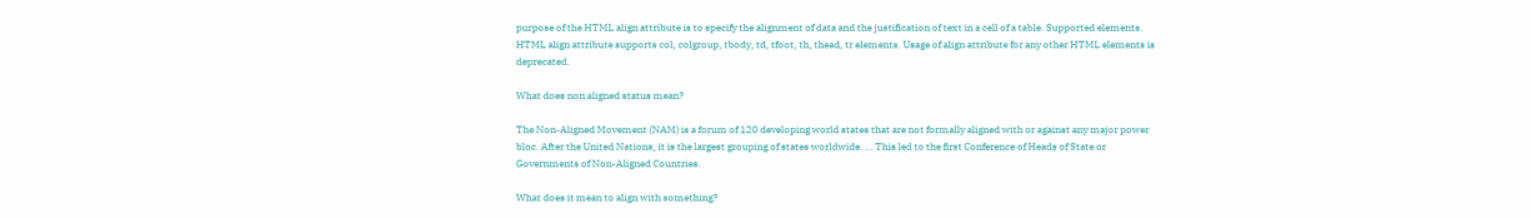purpose of the HTML align attribute is to specify the alignment of data and the justification of text in a cell of a table. Supported elements. HTML align attribute supports col, colgroup, tbody, td, tfoot, th, thead, tr elements. Usage of align attribute for any other HTML elements is deprecated.

What does non aligned status mean?

The Non-Aligned Movement (NAM) is a forum of 120 developing world states that are not formally aligned with or against any major power bloc. After the United Nations, it is the largest grouping of states worldwide. … This led to the first Conference of Heads of State or Governments of Non-Aligned Countries.

What does it mean to align with something?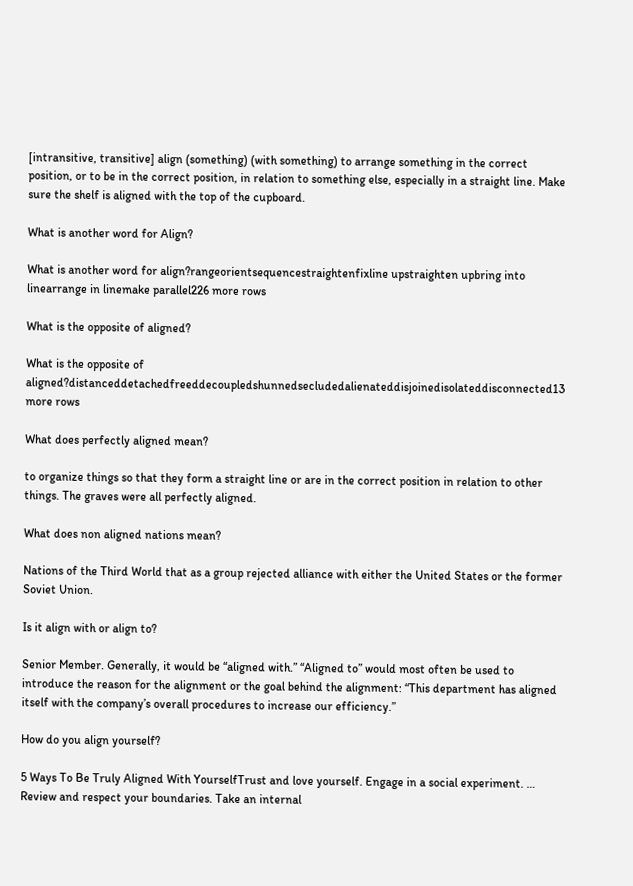[intransitive, transitive] align (something) (with something) to arrange something in the correct position, or to be in the correct position, in relation to something else, especially in a straight line. Make sure the shelf is aligned with the top of the cupboard.

What is another word for Align?

What is another word for align?rangeorientsequencestraightenfixline upstraighten upbring into linearrange in linemake parallel226 more rows

What is the opposite of aligned?

What is the opposite of aligned?distanceddetachedfreeddecoupledshunnedsecludedalienateddisjoinedisolateddisconnected13 more rows

What does perfectly aligned mean?

to organize things so that they form a straight line or are in the correct position in relation to other things. The graves were all perfectly aligned.

What does non aligned nations mean?

Nations of the Third World that as a group rejected alliance with either the United States or the former Soviet Union.

Is it align with or align to?

Senior Member. Generally, it would be “aligned with.” “Aligned to” would most often be used to introduce the reason for the alignment or the goal behind the alignment: “This department has aligned itself with the company’s overall procedures to increase our efficiency.”

How do you align yourself?

5 Ways To Be Truly Aligned With YourselfTrust and love yourself. Engage in a social experiment. … Review and respect your boundaries. Take an internal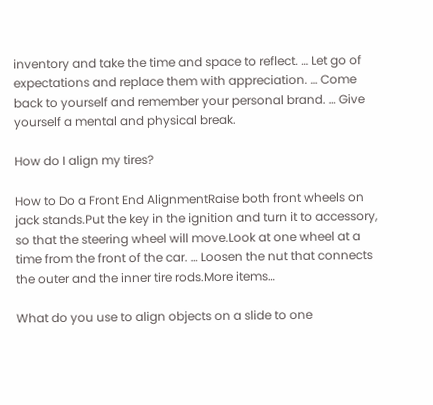inventory and take the time and space to reflect. … Let go of expectations and replace them with appreciation. … Come back to yourself and remember your personal brand. … Give yourself a mental and physical break.

How do I align my tires?

How to Do a Front End AlignmentRaise both front wheels on jack stands.Put the key in the ignition and turn it to accessory, so that the steering wheel will move.Look at one wheel at a time from the front of the car. … Loosen the nut that connects the outer and the inner tire rods.More items…

What do you use to align objects on a slide to one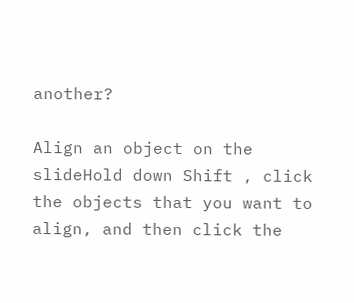another?

Align an object on the slideHold down Shift , click the objects that you want to align, and then click the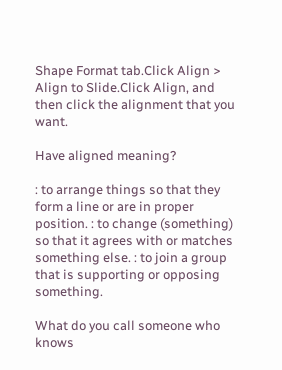Shape Format tab.Click Align > Align to Slide.Click Align, and then click the alignment that you want.

Have aligned meaning?

: to arrange things so that they form a line or are in proper position. : to change (something) so that it agrees with or matches something else. : to join a group that is supporting or opposing something.

What do you call someone who knows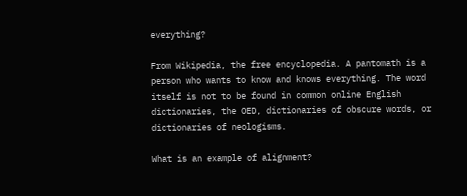everything?

From Wikipedia, the free encyclopedia. A pantomath is a person who wants to know and knows everything. The word itself is not to be found in common online English dictionaries, the OED, dictionaries of obscure words, or dictionaries of neologisms.

What is an example of alignment?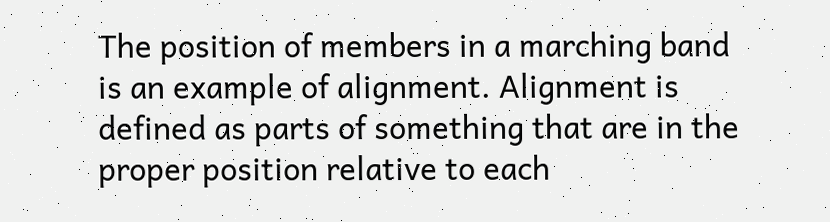The position of members in a marching band is an example of alignment. Alignment is defined as parts of something that are in the proper position relative to each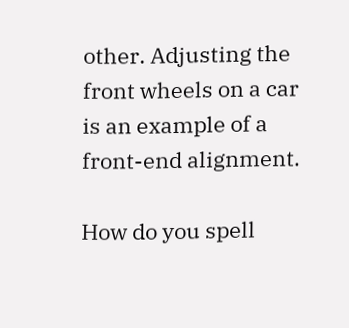other. Adjusting the front wheels on a car is an example of a front-end alignment.

How do you spell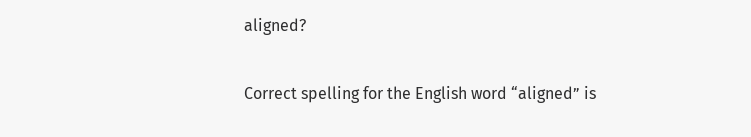aligned?

Correct spelling for the English word “aligned” is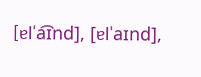[ɐlˈa͡ɪnd], [ɐlˈaɪnd],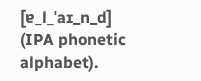[ɐ_l_ˈaɪ_n_d] (IPA phonetic alphabet).